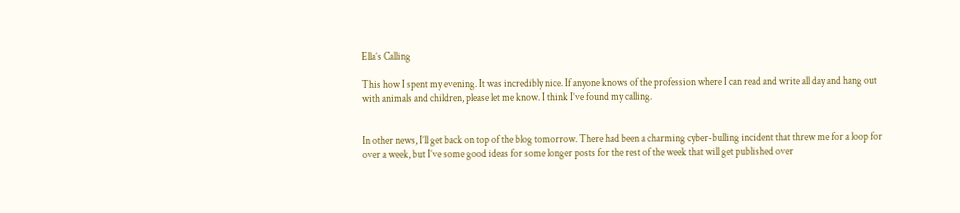Ella’s Calling

This how I spent my evening. It was incredibly nice. If anyone knows of the profession where I can read and write all day and hang out with animals and children, please let me know. I think I’ve found my calling.


In other news, I’ll get back on top of the blog tomorrow. There had been a charming cyber-bulling incident that threw me for a loop for over a week, but I’ve some good ideas for some longer posts for the rest of the week that will get published over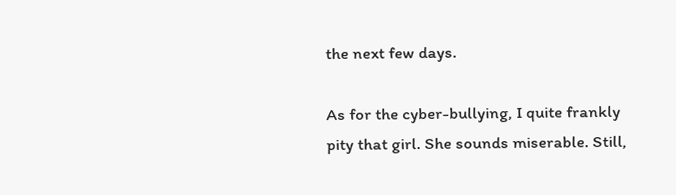the next few days.

As for the cyber-bullying, I quite frankly pity that girl. She sounds miserable. Still,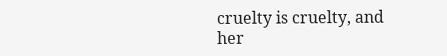cruelty is cruelty, and her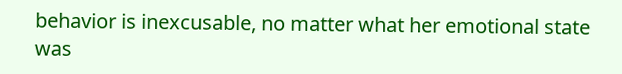behavior is inexcusable, no matter what her emotional state was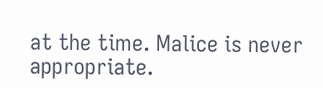at the time. Malice is never appropriate.